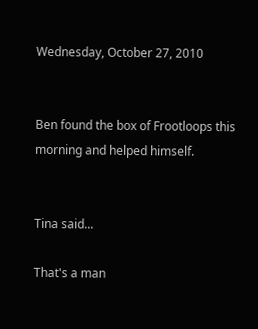Wednesday, October 27, 2010


Ben found the box of Frootloops this morning and helped himself.


Tina said...

That's a man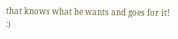that knows what he wants and goes for it! :)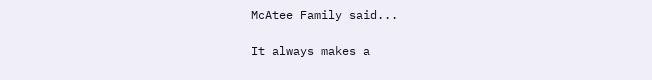McAtee Family said...

It always makes a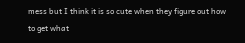mess but I think it is so cute when they figure out how to get what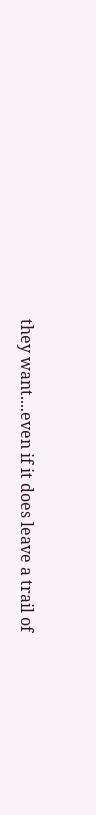they want....even if it does leave a trail of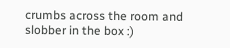crumbs across the room and slobber in the box :)